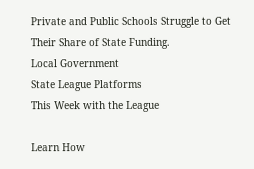Private and Public Schools Struggle to Get Their Share of State Funding.
Local Government
State League Platforms
This Week with the League

Learn How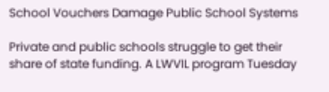School Vouchers Damage Public School Systems

Private and public schools struggle to get their share of state funding. A LWVIL program Tuesday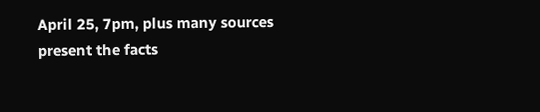April 25, 7pm, plus many sources present the facts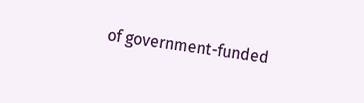of government-funded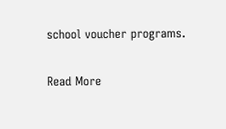school voucher programs.

Read More